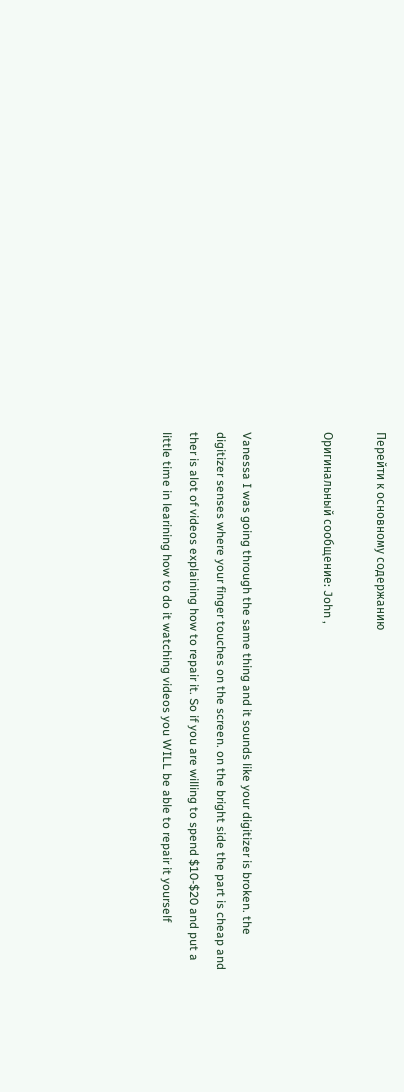Перейти к основному содержанию

Оригинальный сообщение: John ,


Vanessa I was going through the same thing and it sounds like your digitizer is broken. the digitizer senses where your finger touches on the screen. on the bright side the part is cheap and ther is alot of videos explaining how to repair it. So if you are willing to spend $10-$20 and put a little time in learining how to do it watching videos you WILL be able to repair it yourself